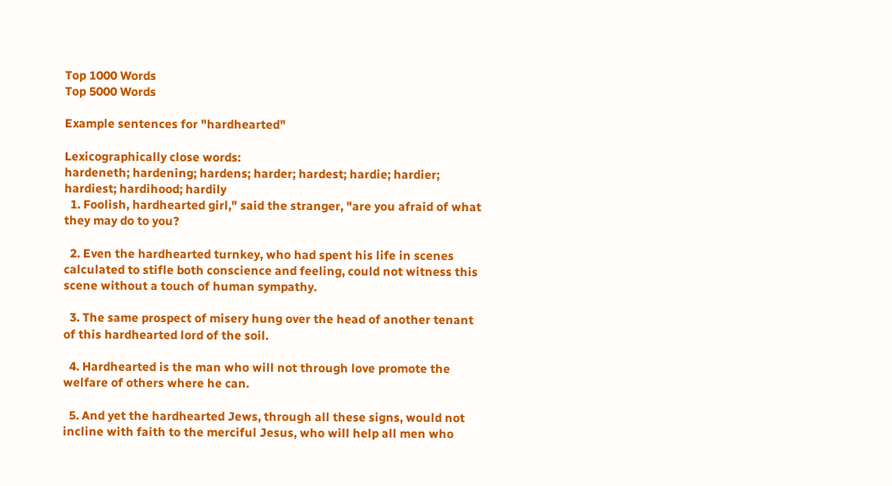Top 1000 Words
Top 5000 Words

Example sentences for "hardhearted"

Lexicographically close words:
hardeneth; hardening; hardens; harder; hardest; hardie; hardier; hardiest; hardihood; hardily
  1. Foolish, hardhearted girl," said the stranger, "are you afraid of what they may do to you?

  2. Even the hardhearted turnkey, who had spent his life in scenes calculated to stifle both conscience and feeling, could not witness this scene without a touch of human sympathy.

  3. The same prospect of misery hung over the head of another tenant of this hardhearted lord of the soil.

  4. Hardhearted is the man who will not through love promote the welfare of others where he can.

  5. And yet the hardhearted Jews, through all these signs, would not incline with faith to the merciful Jesus, who will help all men who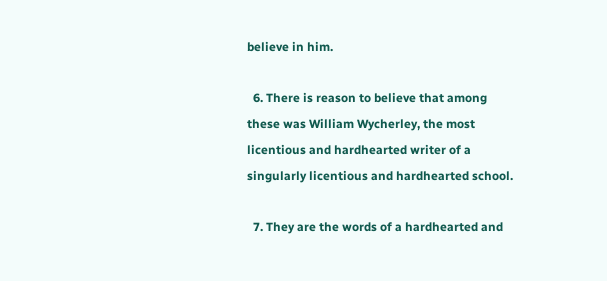believe in him.

  6. There is reason to believe that among these was William Wycherley, the most licentious and hardhearted writer of a singularly licentious and hardhearted school.

  7. They are the words of a hardhearted and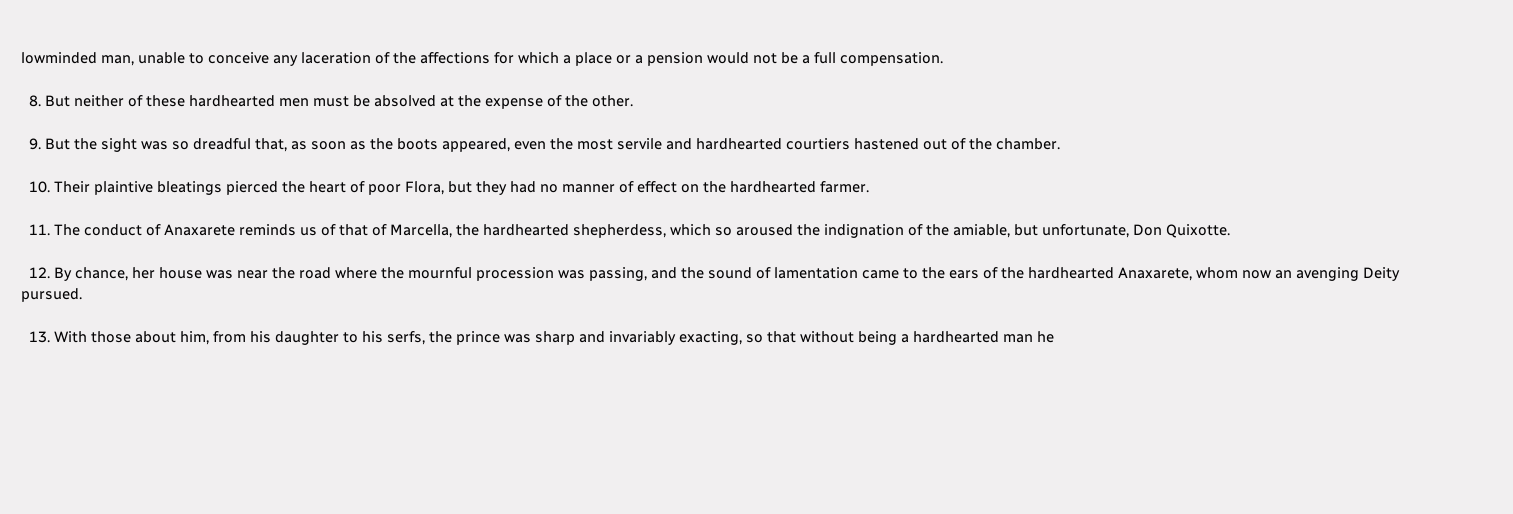lowminded man, unable to conceive any laceration of the affections for which a place or a pension would not be a full compensation.

  8. But neither of these hardhearted men must be absolved at the expense of the other.

  9. But the sight was so dreadful that, as soon as the boots appeared, even the most servile and hardhearted courtiers hastened out of the chamber.

  10. Their plaintive bleatings pierced the heart of poor Flora, but they had no manner of effect on the hardhearted farmer.

  11. The conduct of Anaxarete reminds us of that of Marcella, the hardhearted shepherdess, which so aroused the indignation of the amiable, but unfortunate, Don Quixotte.

  12. By chance, her house was near the road where the mournful procession was passing, and the sound of lamentation came to the ears of the hardhearted Anaxarete, whom now an avenging Deity pursued.

  13. With those about him, from his daughter to his serfs, the prince was sharp and invariably exacting, so that without being a hardhearted man he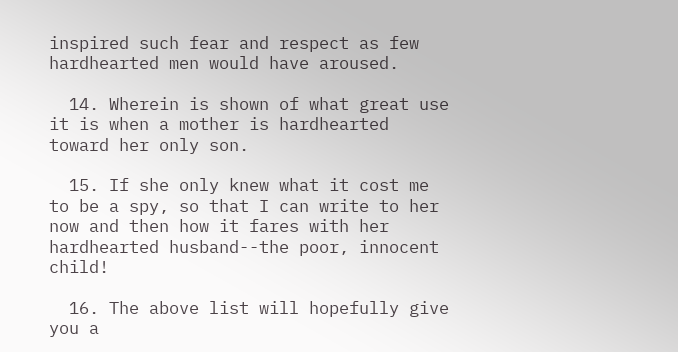inspired such fear and respect as few hardhearted men would have aroused.

  14. Wherein is shown of what great use it is when a mother is hardhearted toward her only son.

  15. If she only knew what it cost me to be a spy, so that I can write to her now and then how it fares with her hardhearted husband--the poor, innocent child!

  16. The above list will hopefully give you a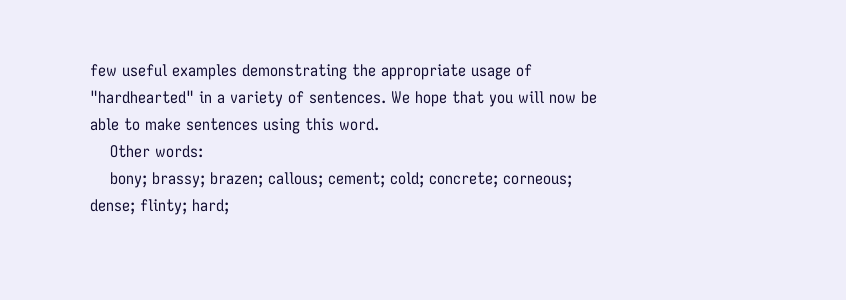few useful examples demonstrating the appropriate usage of "hardhearted" in a variety of sentences. We hope that you will now be able to make sentences using this word.
    Other words:
    bony; brassy; brazen; callous; cement; cold; concrete; corneous; dense; flinty; hard;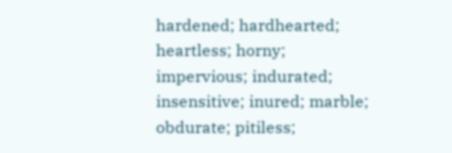hardened; hardhearted; heartless; horny; impervious; indurated; insensitive; inured; marble; obdurate; pitiless;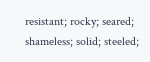resistant; rocky; seared; shameless; solid; steeled;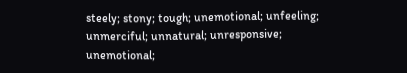steely; stony; tough; unemotional; unfeeling; unmerciful; unnatural; unresponsive; unemotional;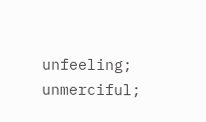unfeeling; unmerciful;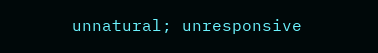unnatural; unresponsive